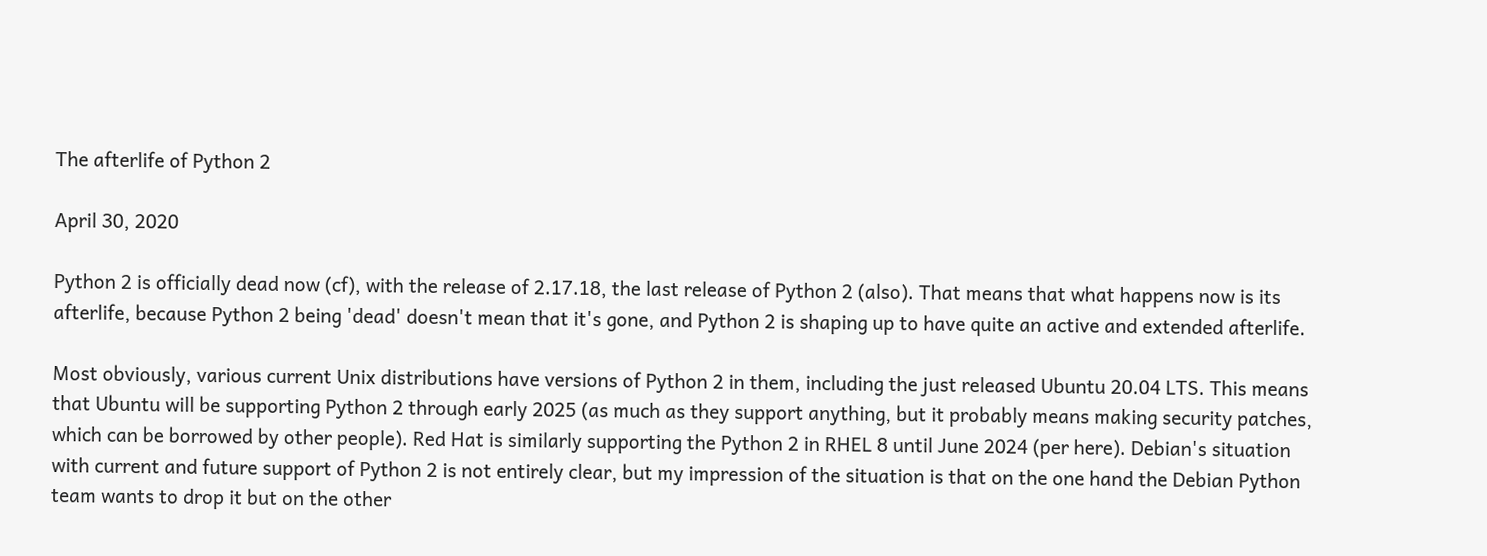The afterlife of Python 2

April 30, 2020

Python 2 is officially dead now (cf), with the release of 2.17.18, the last release of Python 2 (also). That means that what happens now is its afterlife, because Python 2 being 'dead' doesn't mean that it's gone, and Python 2 is shaping up to have quite an active and extended afterlife.

Most obviously, various current Unix distributions have versions of Python 2 in them, including the just released Ubuntu 20.04 LTS. This means that Ubuntu will be supporting Python 2 through early 2025 (as much as they support anything, but it probably means making security patches, which can be borrowed by other people). Red Hat is similarly supporting the Python 2 in RHEL 8 until June 2024 (per here). Debian's situation with current and future support of Python 2 is not entirely clear, but my impression of the situation is that on the one hand the Debian Python team wants to drop it but on the other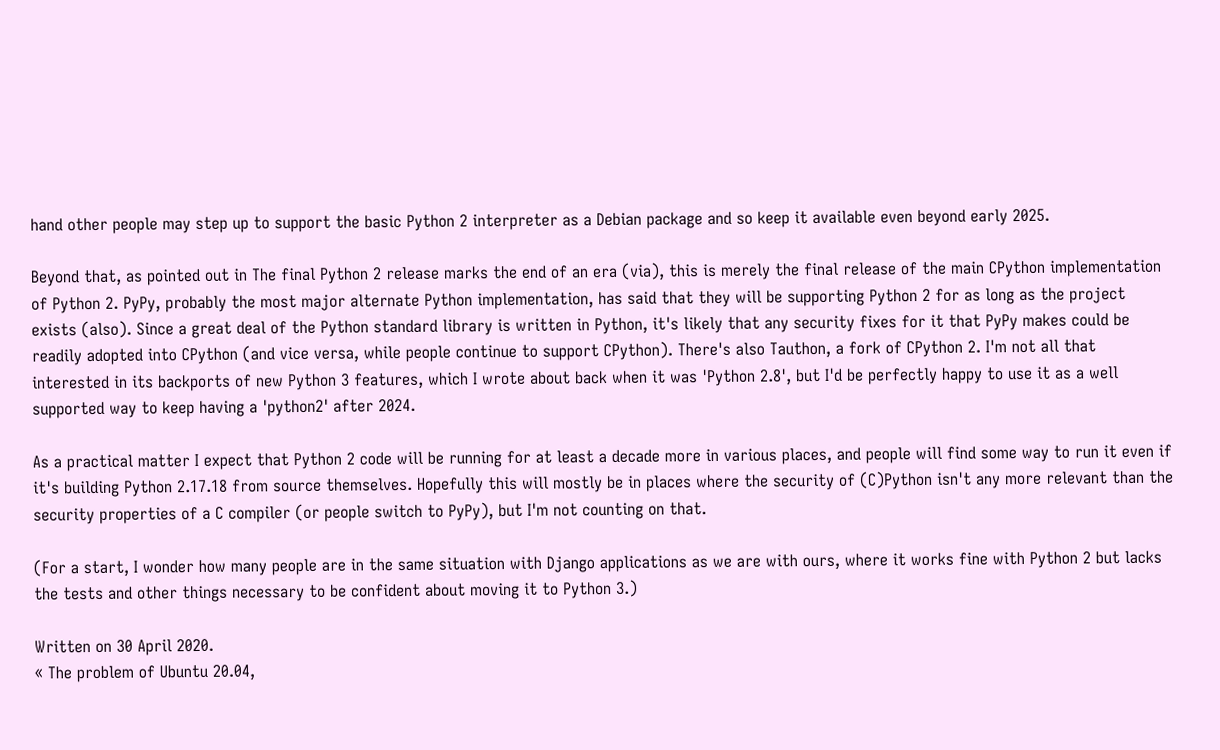hand other people may step up to support the basic Python 2 interpreter as a Debian package and so keep it available even beyond early 2025.

Beyond that, as pointed out in The final Python 2 release marks the end of an era (via), this is merely the final release of the main CPython implementation of Python 2. PyPy, probably the most major alternate Python implementation, has said that they will be supporting Python 2 for as long as the project exists (also). Since a great deal of the Python standard library is written in Python, it's likely that any security fixes for it that PyPy makes could be readily adopted into CPython (and vice versa, while people continue to support CPython). There's also Tauthon, a fork of CPython 2. I'm not all that interested in its backports of new Python 3 features, which I wrote about back when it was 'Python 2.8', but I'd be perfectly happy to use it as a well supported way to keep having a 'python2' after 2024.

As a practical matter I expect that Python 2 code will be running for at least a decade more in various places, and people will find some way to run it even if it's building Python 2.17.18 from source themselves. Hopefully this will mostly be in places where the security of (C)Python isn't any more relevant than the security properties of a C compiler (or people switch to PyPy), but I'm not counting on that.

(For a start, I wonder how many people are in the same situation with Django applications as we are with ours, where it works fine with Python 2 but lacks the tests and other things necessary to be confident about moving it to Python 3.)

Written on 30 April 2020.
« The problem of Ubuntu 20.04,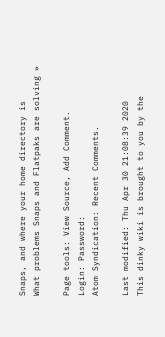Snaps, and where your home directory is
What problems Snaps and Flatpaks are solving »

Page tools: View Source, Add Comment.
Login: Password:
Atom Syndication: Recent Comments.

Last modified: Thu Apr 30 21:08:39 2020
This dinky wiki is brought to you by the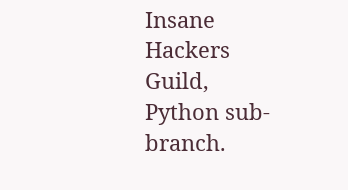Insane Hackers Guild, Python sub-branch.